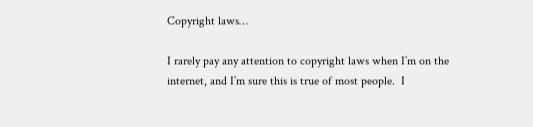Copyright laws…

I rarely pay any attention to copyright laws when I’m on the internet, and I’m sure this is true of most people.  I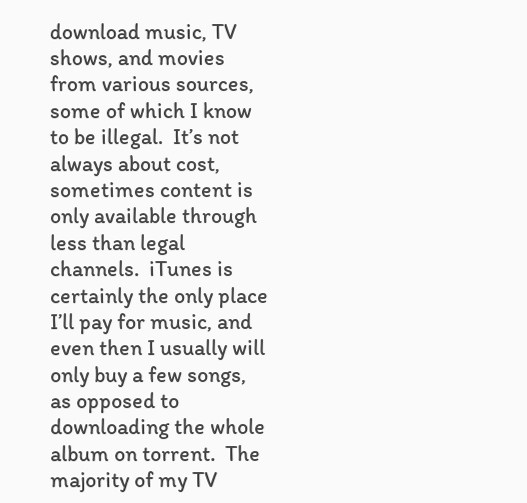download music, TV shows, and movies from various sources, some of which I know to be illegal.  It’s not always about cost, sometimes content is only available through less than legal channels.  iTunes is certainly the only place I’ll pay for music, and even then I usually will only buy a few songs, as opposed to downloading the whole album on torrent.  The majority of my TV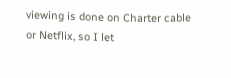viewing is done on Charter cable or Netflix, so I let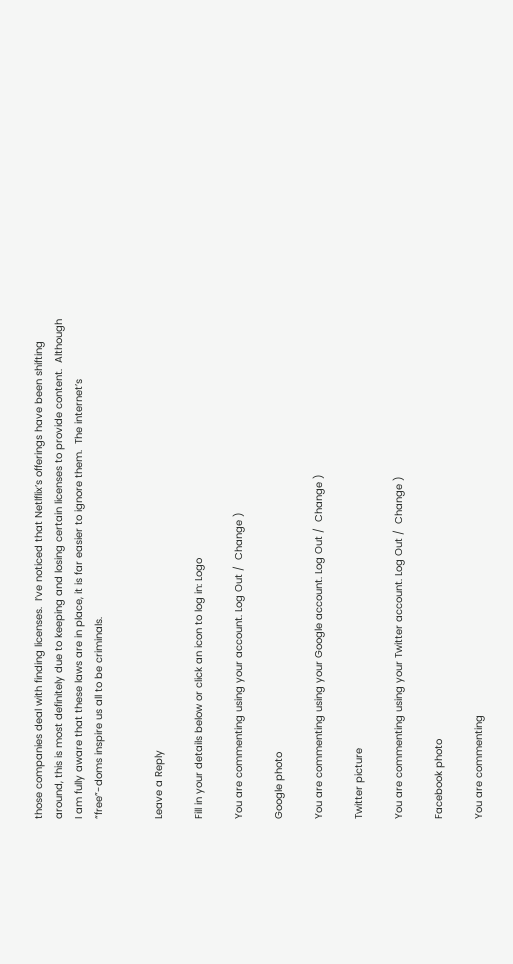those companies deal with finding licenses.  I’ve noticed that Netlflix’s offerings have been shifting around, this is most definitely due to keeping and losing certain licenses to provide content.  Although I am fully aware that these laws are in place, it is far easier to ignore them.  The internet’s “free”-doms inspire us all to be criminals.


Leave a Reply

Fill in your details below or click an icon to log in: Logo

You are commenting using your account. Log Out /  Change )

Google photo

You are commenting using your Google account. Log Out /  Change )

Twitter picture

You are commenting using your Twitter account. Log Out /  Change )

Facebook photo

You are commenting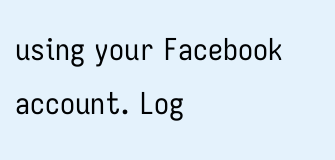using your Facebook account. Log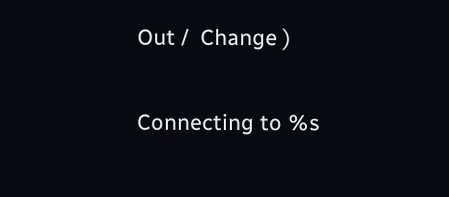Out /  Change )

Connecting to %s